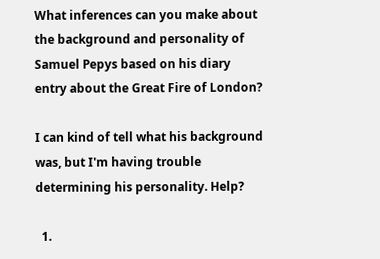What inferences can you make about the background and personality of Samuel Pepys based on his diary entry about the Great Fire of London?

I can kind of tell what his background was, but I'm having trouble determining his personality. Help?

  1.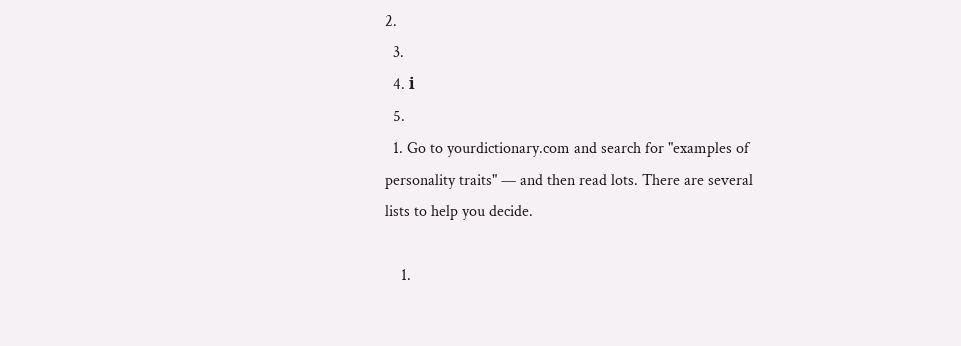2.
  3.
  4. ℹ
  5.
  1. Go to yourdictionary.com and search for "examples of personality traits" — and then read lots. There are several lists to help you decide.

    1.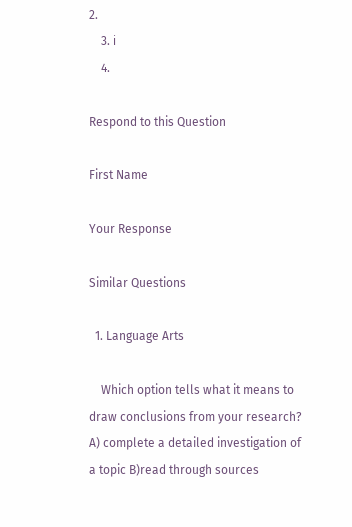2.
    3. ℹ
    4.

Respond to this Question

First Name

Your Response

Similar Questions

  1. Language Arts

    Which option tells what it means to draw conclusions from your research? A) complete a detailed investigation of a topic B)read through sources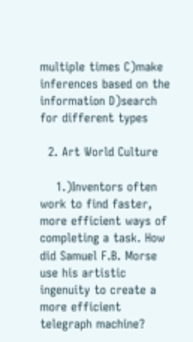multiple times C)make inferences based on the information D)search for different types

  2. Art World Culture

    1.)Inventors often work to find faster, more efficient ways of completing a task. How did Samuel F.B. Morse use his artistic ingenuity to create a more efficient telegraph machine?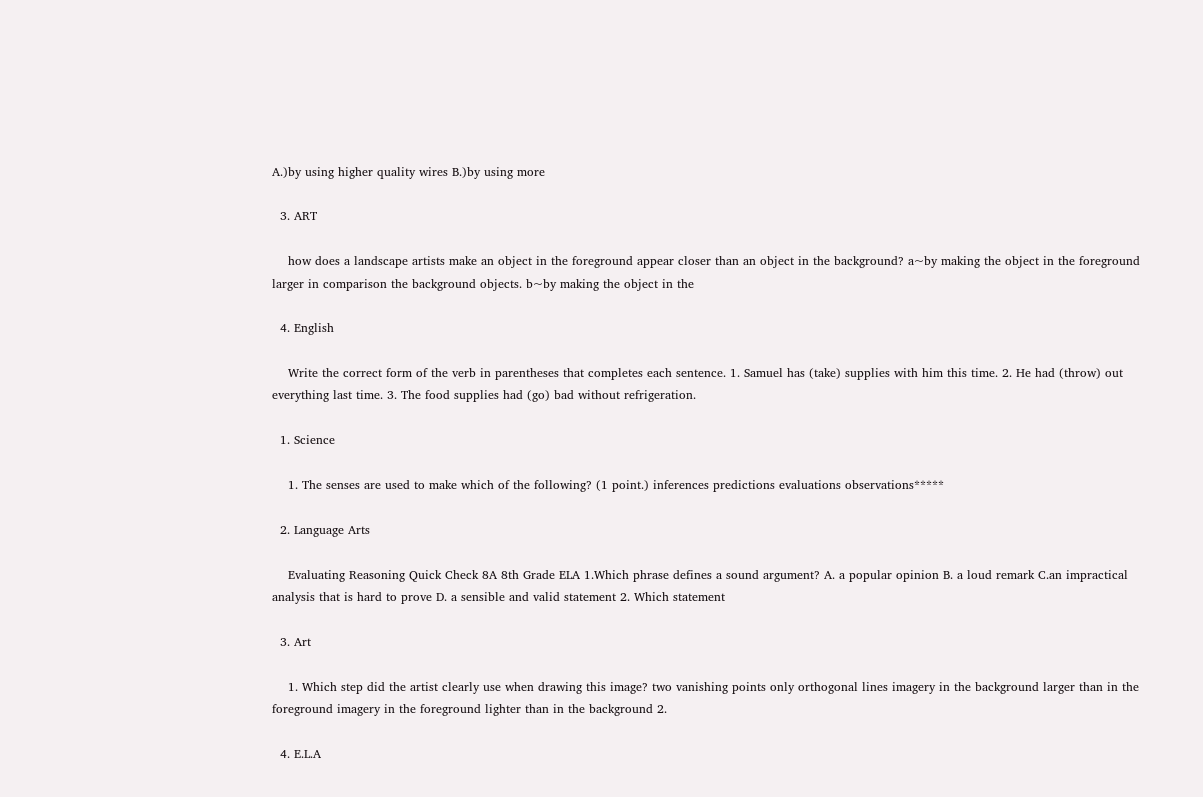A.)by using higher quality wires B.)by using more

  3. ART

    how does a landscape artists make an object in the foreground appear closer than an object in the background? a~by making the object in the foreground larger in comparison the background objects. b~by making the object in the

  4. English

    Write the correct form of the verb in parentheses that completes each sentence. 1. Samuel has (take) supplies with him this time. 2. He had (throw) out everything last time. 3. The food supplies had (go) bad without refrigeration.

  1. Science

    1. The senses are used to make which of the following? (1 point.) inferences predictions evaluations observations*****

  2. Language Arts

    Evaluating Reasoning Quick Check 8A 8th Grade ELA 1.Which phrase defines a sound argument? A. a popular opinion B. a loud remark C.an impractical analysis that is hard to prove D. a sensible and valid statement 2. Which statement

  3. Art

    1. Which step did the artist clearly use when drawing this image? two vanishing points only orthogonal lines imagery in the background larger than in the foreground imagery in the foreground lighter than in the background 2.

  4. E.L.A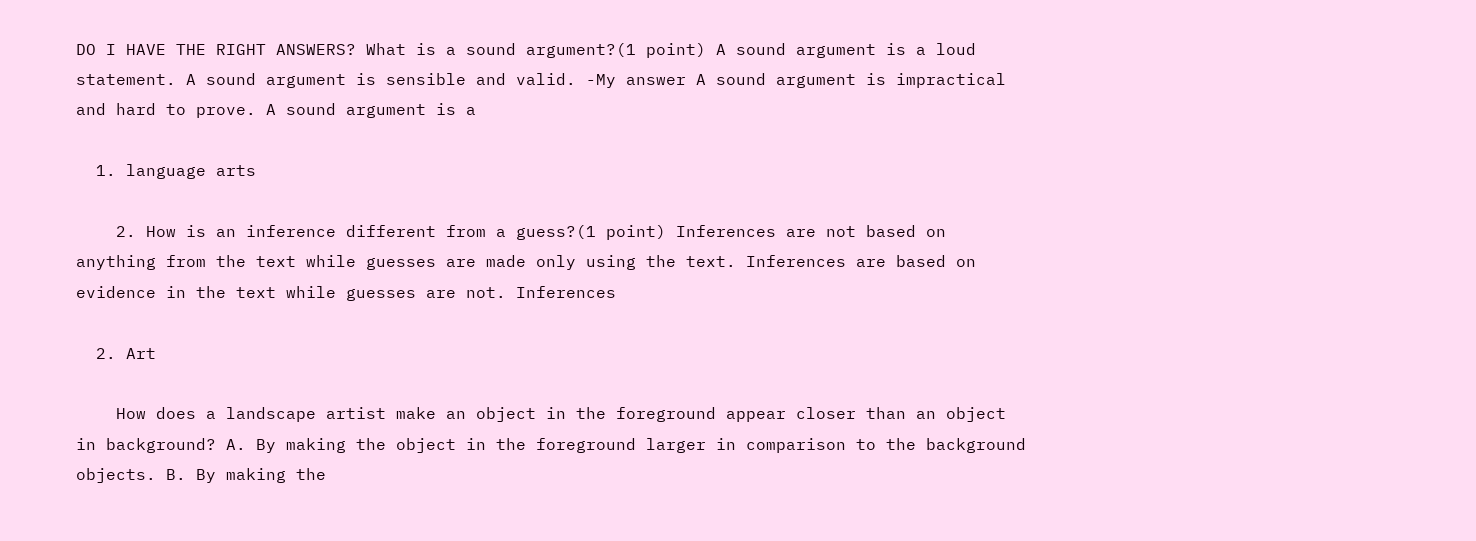DO I HAVE THE RIGHT ANSWERS? What is a sound argument?(1 point) A sound argument is a loud statement. A sound argument is sensible and valid. -My answer A sound argument is impractical and hard to prove. A sound argument is a

  1. language arts

    2. How is an inference different from a guess?(1 point) Inferences are not based on anything from the text while guesses are made only using the text. Inferences are based on evidence in the text while guesses are not. Inferences

  2. Art

    How does a landscape artist make an object in the foreground appear closer than an object in background? A. By making the object in the foreground larger in comparison to the background objects. B. By making the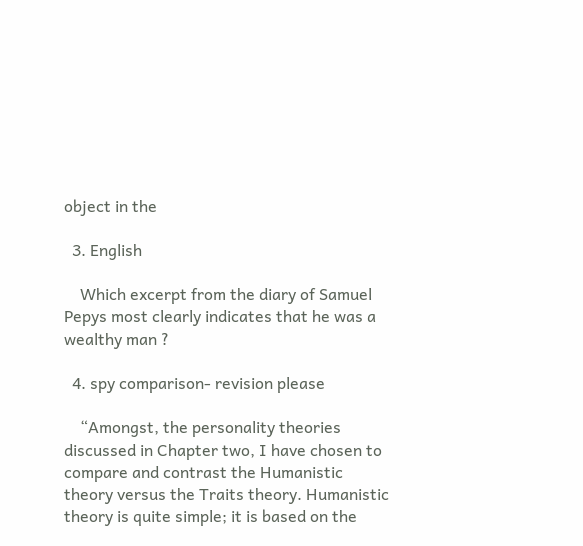object in the

  3. English

    Which excerpt from the diary of Samuel Pepys most clearly indicates that he was a wealthy man ?

  4. spy comparison- revision please

    “Amongst, the personality theories discussed in Chapter two, I have chosen to compare and contrast the Humanistic theory versus the Traits theory. Humanistic theory is quite simple; it is based on the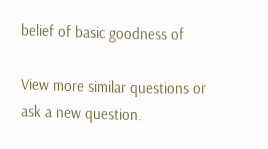belief of basic goodness of

View more similar questions or ask a new question.